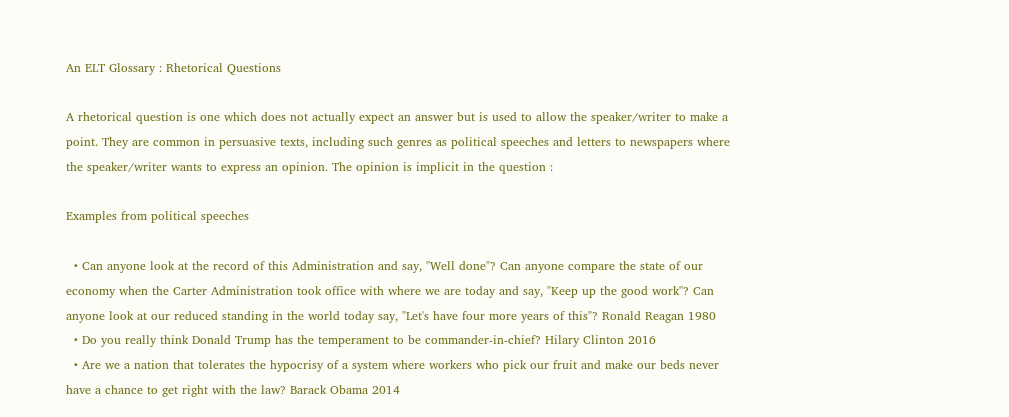An ELT Glossary : Rhetorical Questions

A rhetorical question is one which does not actually expect an answer but is used to allow the speaker/writer to make a point. They are common in persuasive texts, including such genres as political speeches and letters to newspapers where the speaker/writer wants to express an opinion. The opinion is implicit in the question :

Examples from political speeches

  • Can anyone look at the record of this Administration and say, "Well done"? Can anyone compare the state of our economy when the Carter Administration took office with where we are today and say, "Keep up the good work"? Can anyone look at our reduced standing in the world today say, "Let's have four more years of this"? Ronald Reagan 1980
  • Do you really think Donald Trump has the temperament to be commander-in-chief? Hilary Clinton 2016
  • Are we a nation that tolerates the hypocrisy of a system where workers who pick our fruit and make our beds never have a chance to get right with the law? Barack Obama 2014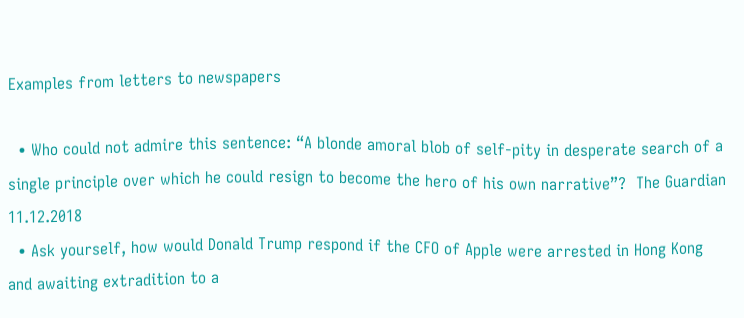Examples from letters to newspapers

  • Who could not admire this sentence: “A blonde amoral blob of self-pity in desperate search of a single principle over which he could resign to become the hero of his own narrative”?  The Guardian 11.12.2018
  • Ask yourself, how would Donald Trump respond if the CFO of Apple were arrested in Hong Kong and awaiting extradition to a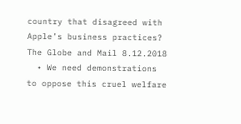country that disagreed with Apple’s business practices? The Globe and Mail 8.12.2018
  • We need demonstrations to oppose this cruel welfare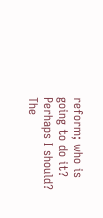reform; who is going to do it? Perhaps I should? The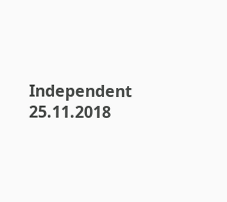Independent 25.11.2018